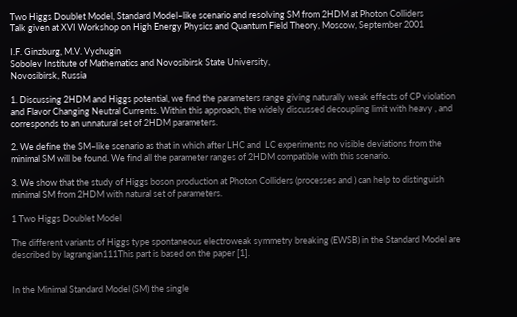Two Higgs Doublet Model, Standard Model–like scenario and resolving SM from 2HDM at Photon Colliders
Talk given at XVI Workshop on High Energy Physics and Quantum Field Theory, Moscow, September 2001

I.F. Ginzburg, M.V. Vychugin
Sobolev Institute of Mathematics and Novosibirsk State University,
Novosibirsk, Russia

1. Discussing 2HDM and Higgs potential, we find the parameters range giving naturally weak effects of CP violation and Flavor Changing Neutral Currents. Within this approach, the widely discussed decoupling limit with heavy , and corresponds to an unnatural set of 2HDM parameters.

2. We define the SM–like scenario as that in which after LHC and  LC experiments no visible deviations from the minimal SM will be found. We find all the parameter ranges of 2HDM compatible with this scenario.

3. We show that the study of Higgs boson production at Photon Colliders (processes and ) can help to distinguish minimal SM from 2HDM with natural set of parameters.

1 Two Higgs Doublet Model

The different variants of Higgs type spontaneous electroweak symmetry breaking (EWSB) in the Standard Model are described by lagrangian111This part is based on the paper [1].


In the Minimal Standard Model (SM) the single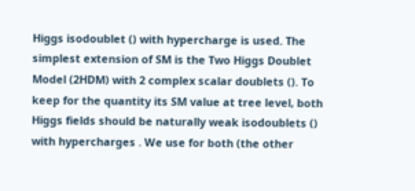Higgs isodoublet () with hypercharge is used. The simplest extension of SM is the Two Higgs Doublet Model (2HDM) with 2 complex scalar doublets (). To keep for the quantity its SM value at tree level, both Higgs fields should be naturally weak isodoublets () with hypercharges . We use for both (the other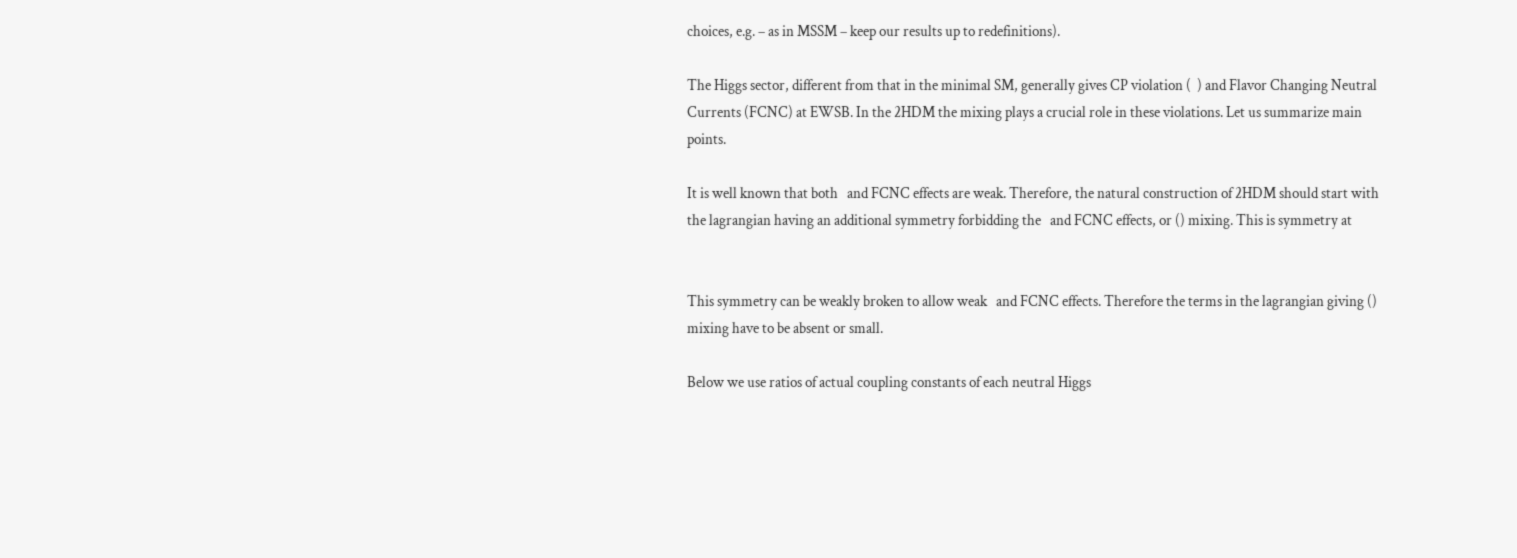choices, e.g. – as in MSSM – keep our results up to redefinitions).

The Higgs sector, different from that in the minimal SM, generally gives CP violation (  ) and Flavor Changing Neutral Currents (FCNC) at EWSB. In the 2HDM the mixing plays a crucial role in these violations. Let us summarize main points.

It is well known that both   and FCNC effects are weak. Therefore, the natural construction of 2HDM should start with the lagrangian having an additional symmetry forbidding the   and FCNC effects, or () mixing. This is symmetry at


This symmetry can be weakly broken to allow weak   and FCNC effects. Therefore the terms in the lagrangian giving () mixing have to be absent or small.

Below we use ratios of actual coupling constants of each neutral Higgs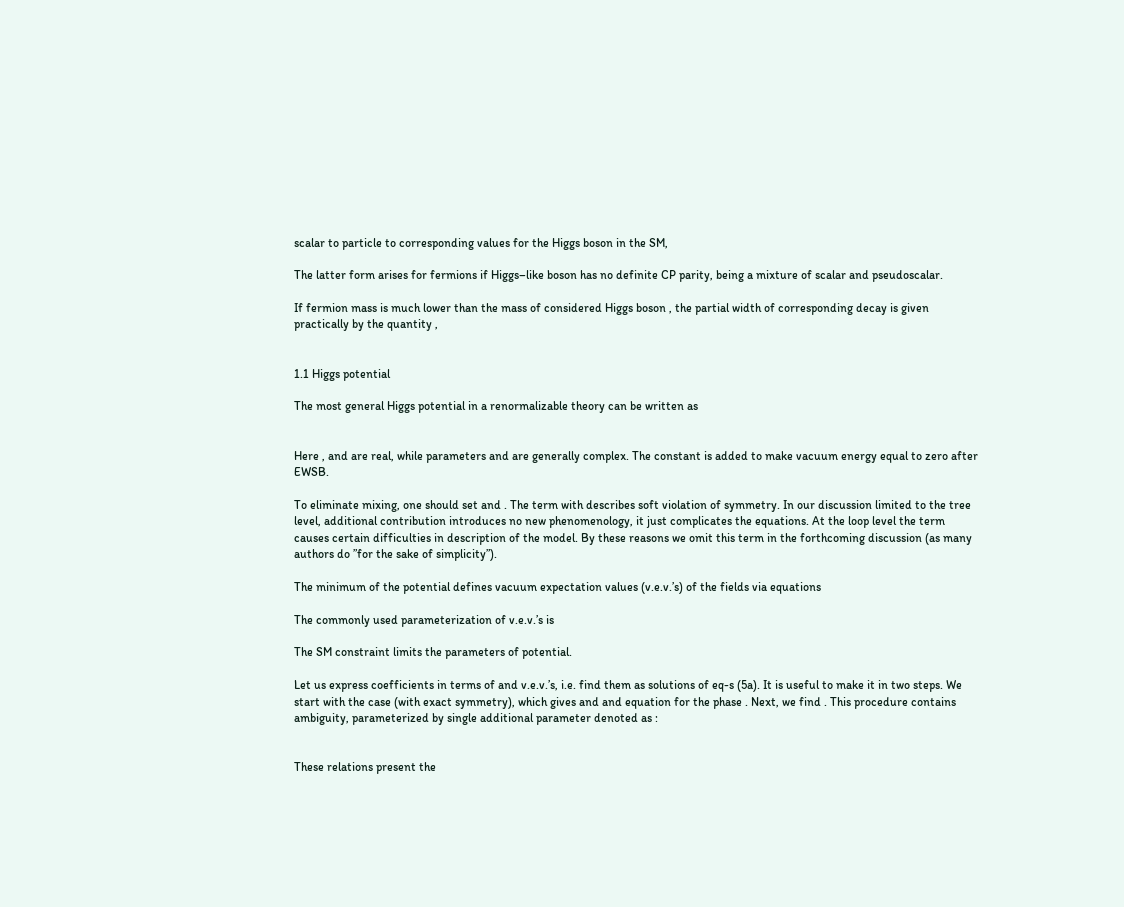scalar to particle to corresponding values for the Higgs boson in the SM,

The latter form arises for fermions if Higgs–like boson has no definite CP parity, being a mixture of scalar and pseudoscalar.

If fermion mass is much lower than the mass of considered Higgs boson , the partial width of corresponding decay is given practically by the quantity ,


1.1 Higgs potential

The most general Higgs potential in a renormalizable theory can be written as


Here , and are real, while parameters and are generally complex. The constant is added to make vacuum energy equal to zero after EWSB.

To eliminate mixing, one should set and . The term with describes soft violation of symmetry. In our discussion limited to the tree level, additional contribution introduces no new phenomenology, it just complicates the equations. At the loop level the term causes certain difficulties in description of the model. By these reasons we omit this term in the forthcoming discussion (as many authors do ”for the sake of simplicity”).

The minimum of the potential defines vacuum expectation values (v.e.v.’s) of the fields via equations

The commonly used parameterization of v.e.v.’s is

The SM constraint limits the parameters of potential.

Let us express coefficients in terms of and v.e.v.’s, i.e. find them as solutions of eq-s (5a). It is useful to make it in two steps. We start with the case (with exact symmetry), which gives and and equation for the phase . Next, we find . This procedure contains ambiguity, parameterized by single additional parameter denoted as :


These relations present the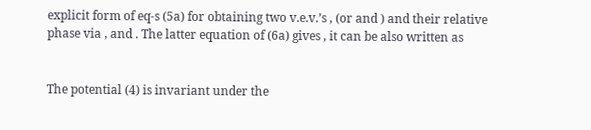explicit form of eq-s (5a) for obtaining two v.e.v.’s , (or and ) and their relative phase via , and . The latter equation of (6a) gives , it can be also written as


The potential (4) is invariant under the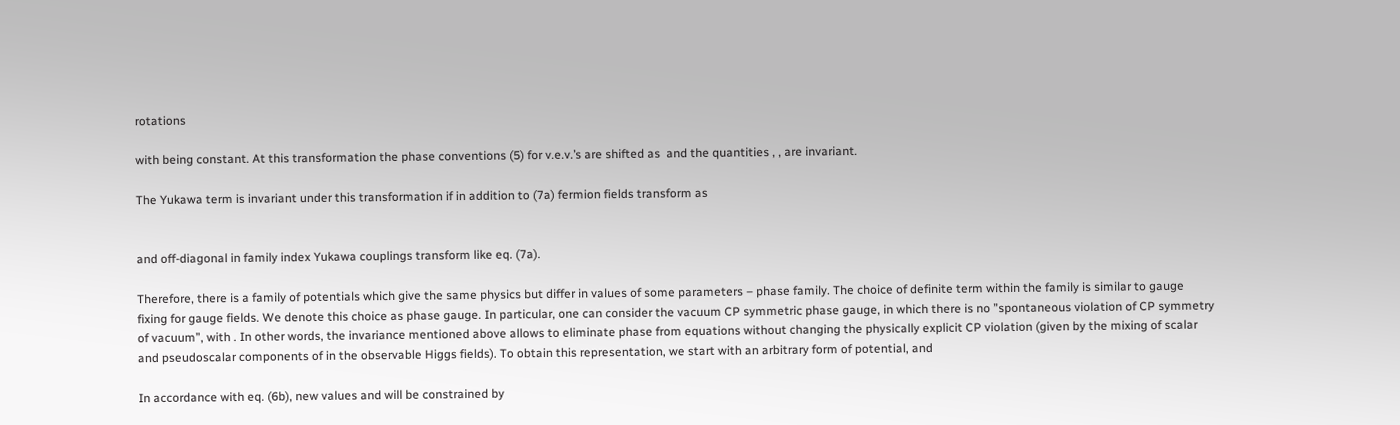rotations

with being constant. At this transformation the phase conventions (5) for v.e.v.’s are shifted as  and the quantities , , are invariant.

The Yukawa term is invariant under this transformation if in addition to (7a) fermion fields transform as


and off-diagonal in family index Yukawa couplings transform like eq. (7a).

Therefore, there is a family of potentials which give the same physics but differ in values of some parameters – phase family. The choice of definite term within the family is similar to gauge fixing for gauge fields. We denote this choice as phase gauge. In particular, one can consider the vacuum CP symmetric phase gauge, in which there is no ”spontaneous violation of CP symmetry of vacuum”, with . In other words, the invariance mentioned above allows to eliminate phase from equations without changing the physically explicit CP violation (given by the mixing of scalar and pseudoscalar components of in the observable Higgs fields). To obtain this representation, we start with an arbitrary form of potential, and

In accordance with eq. (6b), new values and will be constrained by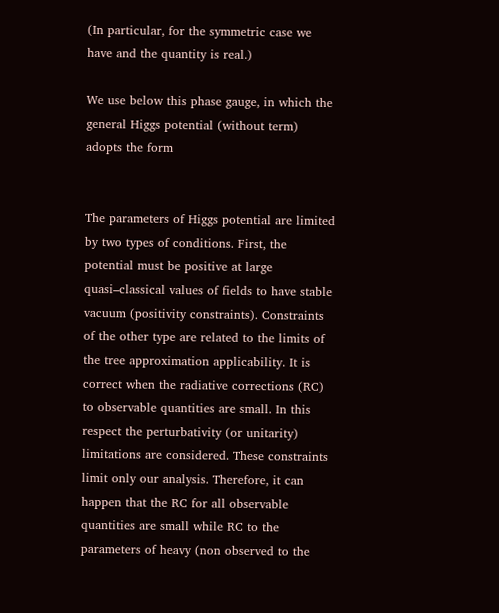(In particular, for the symmetric case we have and the quantity is real.)

We use below this phase gauge, in which the general Higgs potential (without term) adopts the form


The parameters of Higgs potential are limited by two types of conditions. First, the potential must be positive at large quasi–classical values of fields to have stable vacuum (positivity constraints). Constraints of the other type are related to the limits of the tree approximation applicability. It is correct when the radiative corrections (RC) to observable quantities are small. In this respect the perturbativity (or unitarity) limitations are considered. These constraints limit only our analysis. Therefore, it can happen that the RC for all observable quantities are small while RC to the parameters of heavy (non observed to the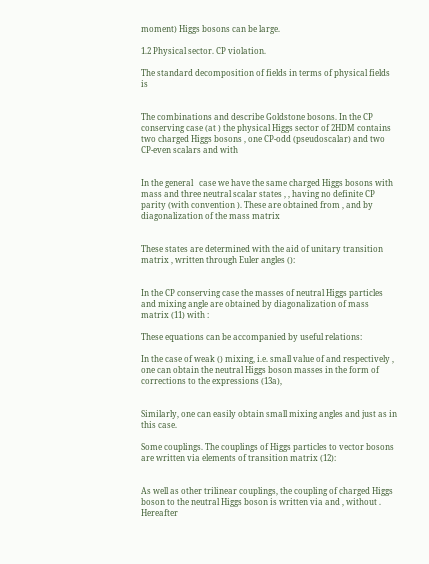moment) Higgs bosons can be large.

1.2 Physical sector. CP violation.

The standard decomposition of fields in terms of physical fields is


The combinations and describe Goldstone bosons. In the CP conserving case (at ) the physical Higgs sector of 2HDM contains two charged Higgs bosons , one CP-odd (pseudoscalar) and two CP-even scalars and with


In the general   case we have the same charged Higgs bosons with mass and three neutral scalar states , , having no definite CP parity (with convention ). These are obtained from , and by diagonalization of the mass matrix


These states are determined with the aid of unitary transition matrix , written through Euler angles ():


In the CP conserving case the masses of neutral Higgs particles and mixing angle are obtained by diagonalization of mass matrix (11) with :

These equations can be accompanied by useful relations:

In the case of weak () mixing, i.e. small value of and respectively , one can obtain the neutral Higgs boson masses in the form of corrections to the expressions (13a),


Similarly, one can easily obtain small mixing angles and just as in this case.

Some couplings. The couplings of Higgs particles to vector bosons are written via elements of transition matrix (12):


As well as other trilinear couplings, the coupling of charged Higgs boson to the neutral Higgs boson is written via and , without . Hereafter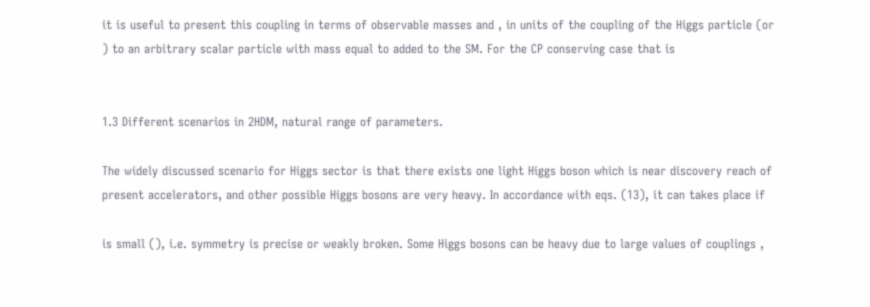it is useful to present this coupling in terms of observable masses and , in units of the coupling of the Higgs particle (or ) to an arbitrary scalar particle with mass equal to added to the SM. For the CP conserving case that is


1.3 Different scenarios in 2HDM, natural range of parameters.

The widely discussed scenario for Higgs sector is that there exists one light Higgs boson which is near discovery reach of present accelerators, and other possible Higgs bosons are very heavy. In accordance with eqs. (13), it can takes place if

is small (), i.e. symmetry is precise or weakly broken. Some Higgs bosons can be heavy due to large values of couplings ,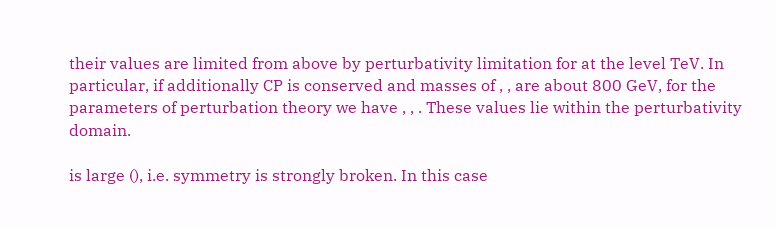their values are limited from above by perturbativity limitation for at the level TeV. In particular, if additionally CP is conserved and masses of , , are about 800 GeV, for the parameters of perturbation theory we have , , . These values lie within the perturbativity domain.

is large (), i.e. symmetry is strongly broken. In this case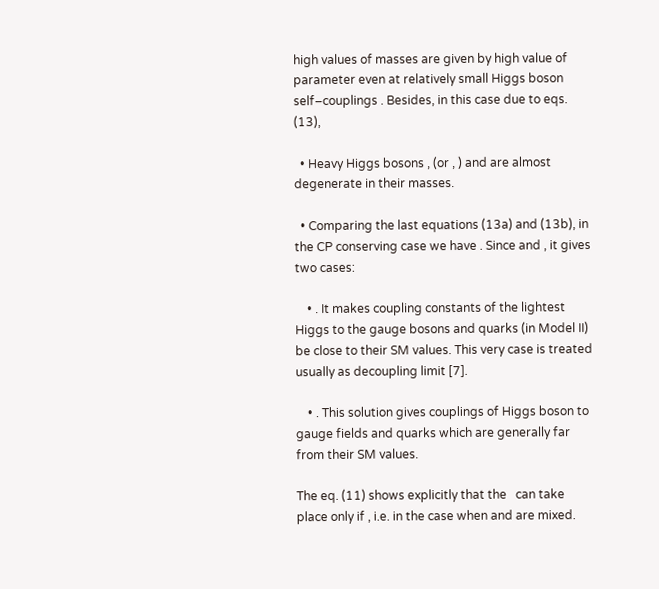high values of masses are given by high value of parameter even at relatively small Higgs boson self–couplings . Besides, in this case due to eqs. (13),

  • Heavy Higgs bosons , (or , ) and are almost degenerate in their masses.

  • Comparing the last equations (13a) and (13b), in the CP conserving case we have . Since and , it gives two cases:

    • . It makes coupling constants of the lightest Higgs to the gauge bosons and quarks (in Model II) be close to their SM values. This very case is treated usually as decoupling limit [7].

    • . This solution gives couplings of Higgs boson to gauge fields and quarks which are generally far from their SM values.

The eq. (11) shows explicitly that the   can take place only if , i.e. in the case when and are mixed.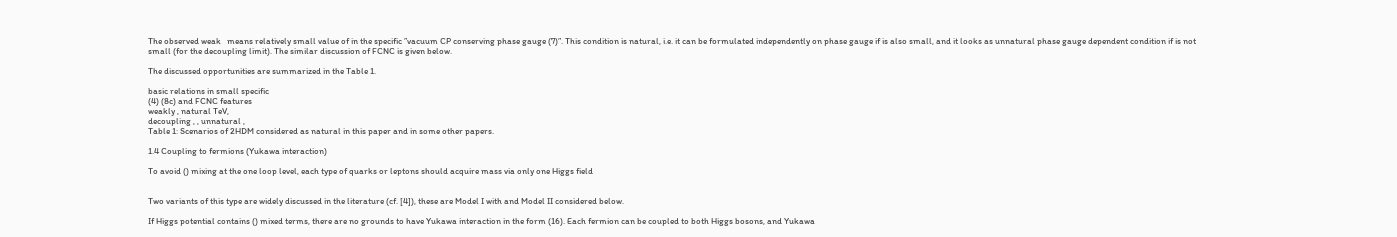The observed weak   means relatively small value of in the specific ”vacuum CP conserving phase gauge (7)”. This condition is natural, i.e. it can be formulated independently on phase gauge if is also small, and it looks as unnatural phase gauge dependent condition if is not small (for the decoupling limit). The similar discussion of FCNC is given below.

The discussed opportunities are summarized in the Table 1.

basic relations in small specific
(4) (8c) and FCNC features
weakly , natural TeV,
decoupling , , unnatural ,
Table 1: Scenarios of 2HDM considered as natural in this paper and in some other papers.

1.4 Coupling to fermions (Yukawa interaction)

To avoid () mixing at the one loop level, each type of quarks or leptons should acquire mass via only one Higgs field


Two variants of this type are widely discussed in the literature (cf. [4]), these are Model I with and Model II considered below.

If Higgs potential contains () mixed terms, there are no grounds to have Yukawa interaction in the form (16). Each fermion can be coupled to both Higgs bosons, and Yukawa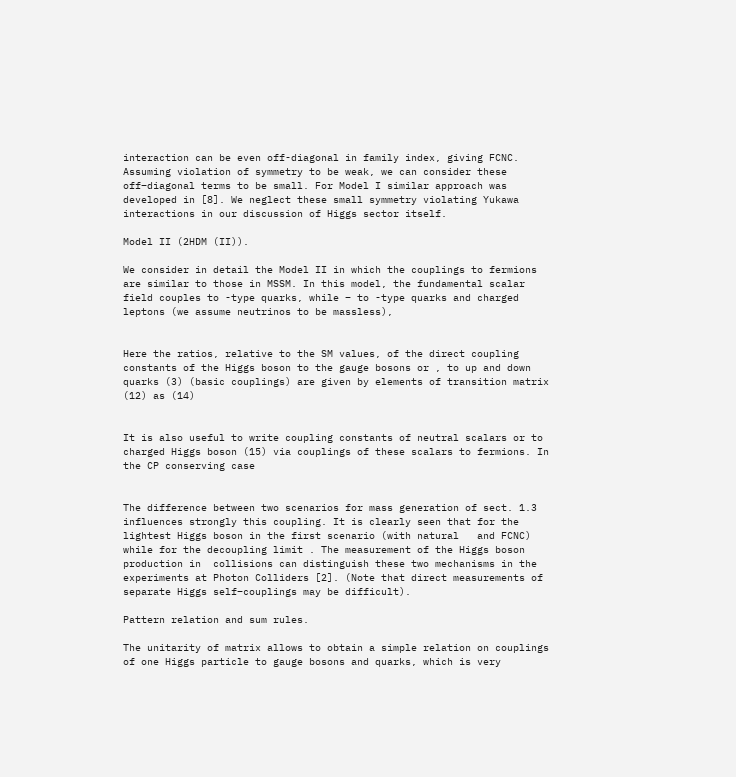interaction can be even off-diagonal in family index, giving FCNC. Assuming violation of symmetry to be weak, we can consider these off–diagonal terms to be small. For Model I similar approach was developed in [8]. We neglect these small symmetry violating Yukawa interactions in our discussion of Higgs sector itself.

Model II (2HDM (II)).

We consider in detail the Model II in which the couplings to fermions are similar to those in MSSM. In this model, the fundamental scalar field couples to -type quarks, while – to -type quarks and charged leptons (we assume neutrinos to be massless),


Here the ratios, relative to the SM values, of the direct coupling constants of the Higgs boson to the gauge bosons or , to up and down quarks (3) (basic couplings) are given by elements of transition matrix (12) as (14)


It is also useful to write coupling constants of neutral scalars or to charged Higgs boson (15) via couplings of these scalars to fermions. In the CP conserving case


The difference between two scenarios for mass generation of sect. 1.3   influences strongly this coupling. It is clearly seen that for the lightest Higgs boson in the first scenario (with natural   and FCNC) while for the decoupling limit . The measurement of the Higgs boson production in  collisions can distinguish these two mechanisms in the experiments at Photon Colliders [2]. (Note that direct measurements of separate Higgs self–couplings may be difficult).

Pattern relation and sum rules.

The unitarity of matrix allows to obtain a simple relation on couplings of one Higgs particle to gauge bosons and quarks, which is very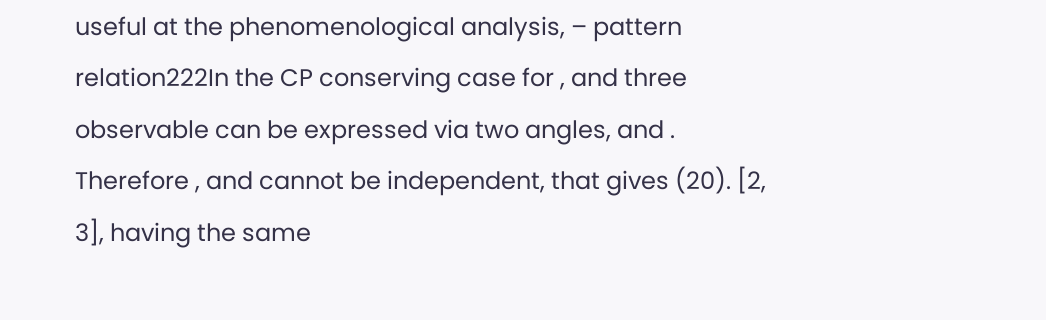useful at the phenomenological analysis, – pattern relation222In the CP conserving case for , and three observable can be expressed via two angles, and . Therefore , and cannot be independent, that gives (20). [2, 3], having the same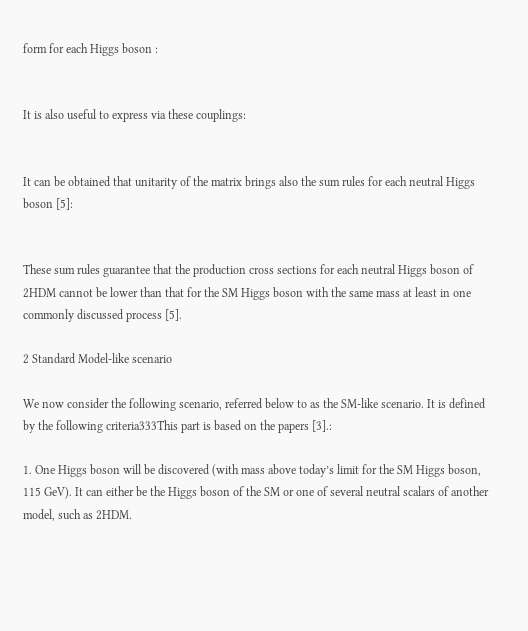form for each Higgs boson :


It is also useful to express via these couplings:


It can be obtained that unitarity of the matrix brings also the sum rules for each neutral Higgs boson [5]:


These sum rules guarantee that the production cross sections for each neutral Higgs boson of 2HDM cannot be lower than that for the SM Higgs boson with the same mass at least in one commonly discussed process [5].

2 Standard Model-like scenario

We now consider the following scenario, referred below to as the SM-like scenario. It is defined by the following criteria333This part is based on the papers [3].:

1. One Higgs boson will be discovered (with mass above today’s limit for the SM Higgs boson, 115 GeV). It can either be the Higgs boson of the SM or one of several neutral scalars of another model, such as 2HDM.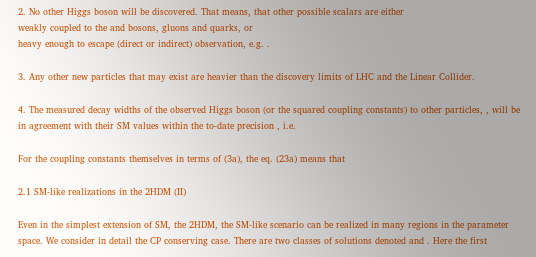2. No other Higgs boson will be discovered. That means, that other possible scalars are either
weakly coupled to the and bosons, gluons and quarks, or
heavy enough to escape (direct or indirect) observation, e.g. .

3. Any other new particles that may exist are heavier than the discovery limits of LHC and the Linear Collider.

4. The measured decay widths of the observed Higgs boson (or the squared coupling constants) to other particles, , will be in agreement with their SM values within the to-date precision , i.e.

For the coupling constants themselves in terms of (3a), the eq. (23a) means that

2.1 SM-like realizations in the 2HDM (II)

Even in the simplest extension of SM, the 2HDM, the SM-like scenario can be realized in many regions in the parameter space. We consider in detail the CP conserving case. There are two classes of solutions denoted and . Here the first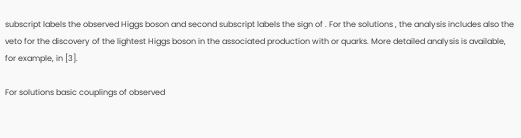subscript labels the observed Higgs boson and second subscript labels the sign of . For the solutions , the analysis includes also the veto for the discovery of the lightest Higgs boson in the associated production with or quarks. More detailed analysis is available, for example, in [3].

For solutions basic couplings of observed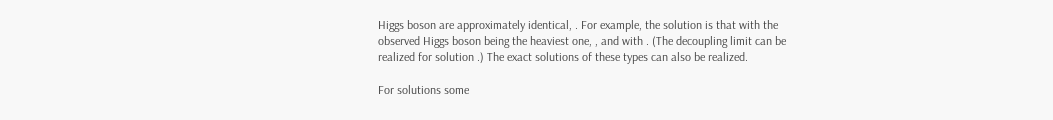Higgs boson are approximately identical, . For example, the solution is that with the observed Higgs boson being the heaviest one, , and with . (The decoupling limit can be realized for solution .) The exact solutions of these types can also be realized.

For solutions some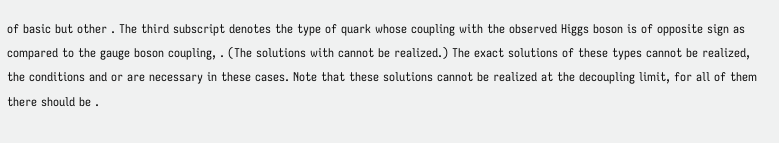of basic but other . The third subscript denotes the type of quark whose coupling with the observed Higgs boson is of opposite sign as compared to the gauge boson coupling, . (The solutions with cannot be realized.) The exact solutions of these types cannot be realized, the conditions and or are necessary in these cases. Note that these solutions cannot be realized at the decoupling limit, for all of them there should be .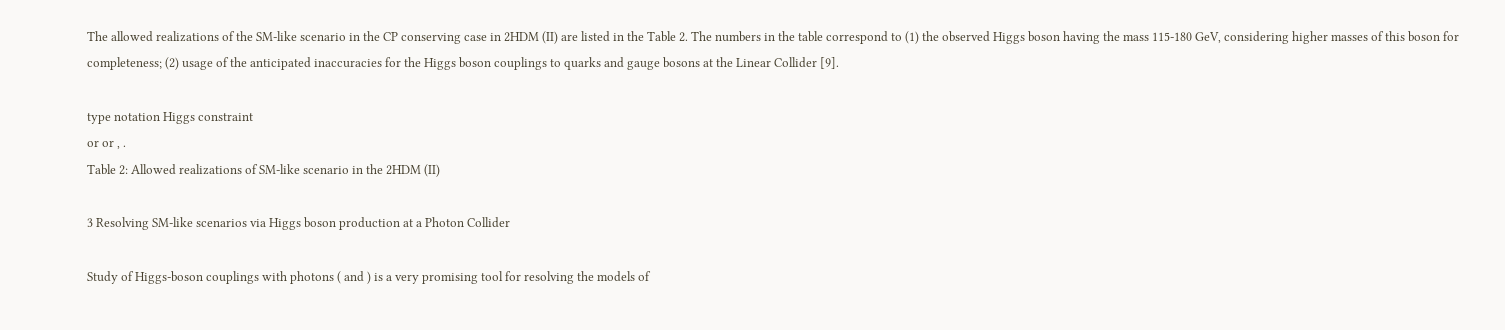The allowed realizations of the SM-like scenario in the CP conserving case in 2HDM (II) are listed in the Table 2. The numbers in the table correspond to (1) the observed Higgs boson having the mass 115-180 GeV, considering higher masses of this boson for completeness; (2) usage of the anticipated inaccuracies for the Higgs boson couplings to quarks and gauge bosons at the Linear Collider [9].

type notation Higgs constraint
or or , .
Table 2: Allowed realizations of SM-like scenario in the 2HDM (II)

3 Resolving SM-like scenarios via Higgs boson production at a Photon Collider

Study of Higgs-boson couplings with photons ( and ) is a very promising tool for resolving the models of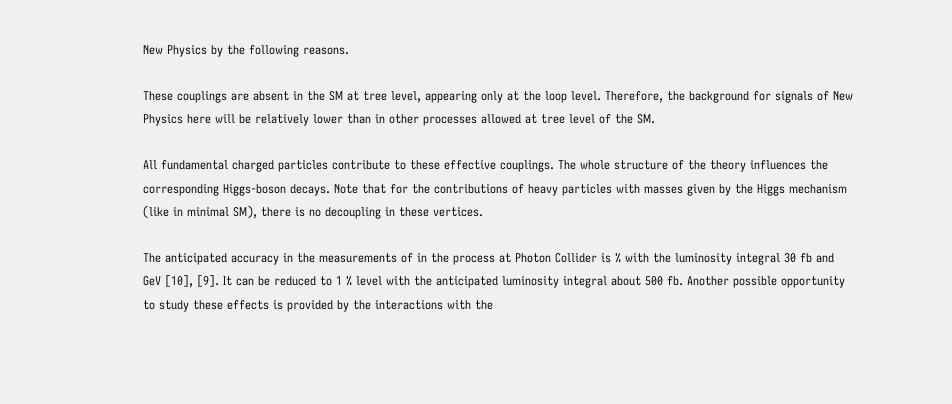New Physics by the following reasons.

These couplings are absent in the SM at tree level, appearing only at the loop level. Therefore, the background for signals of New Physics here will be relatively lower than in other processes allowed at tree level of the SM.

All fundamental charged particles contribute to these effective couplings. The whole structure of the theory influences the corresponding Higgs-boson decays. Note that for the contributions of heavy particles with masses given by the Higgs mechanism (like in minimal SM), there is no decoupling in these vertices.

The anticipated accuracy in the measurements of in the process at Photon Collider is % with the luminosity integral 30 fb and GeV [10], [9]. It can be reduced to 1 % level with the anticipated luminosity integral about 500 fb. Another possible opportunity to study these effects is provided by the interactions with the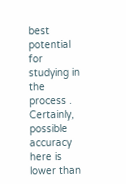best potential for studying in the process . Certainly, possible accuracy here is lower than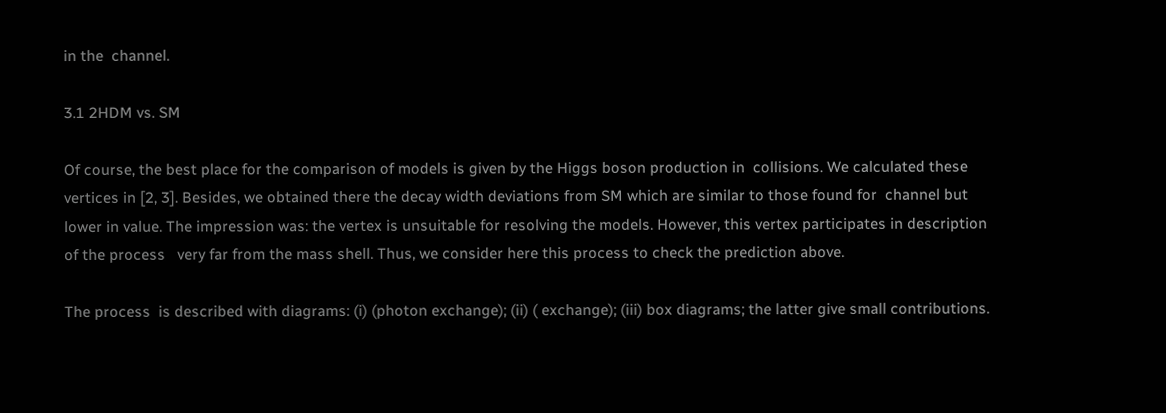in the  channel.

3.1 2HDM vs. SM

Of course, the best place for the comparison of models is given by the Higgs boson production in  collisions. We calculated these vertices in [2, 3]. Besides, we obtained there the decay width deviations from SM which are similar to those found for  channel but lower in value. The impression was: the vertex is unsuitable for resolving the models. However, this vertex participates in description of the process   very far from the mass shell. Thus, we consider here this process to check the prediction above.

The process  is described with diagrams: (i) (photon exchange); (ii) ( exchange); (iii) box diagrams; the latter give small contributions.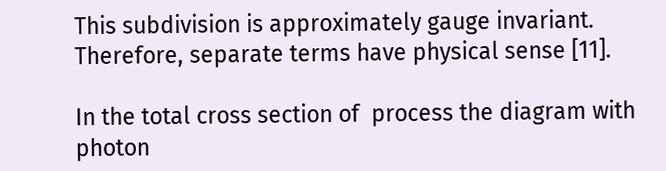This subdivision is approximately gauge invariant. Therefore, separate terms have physical sense [11].

In the total cross section of  process the diagram with photon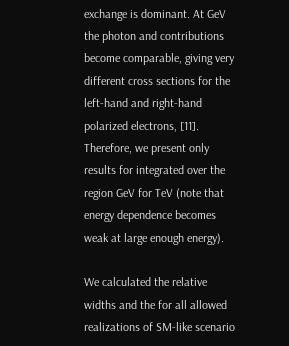exchange is dominant. At GeV the photon and contributions become comparable, giving very different cross sections for the left-hand and right-hand polarized electrons, [11]. Therefore, we present only results for integrated over the region GeV for TeV (note that energy dependence becomes weak at large enough energy).

We calculated the relative widths and the for all allowed realizations of SM-like scenario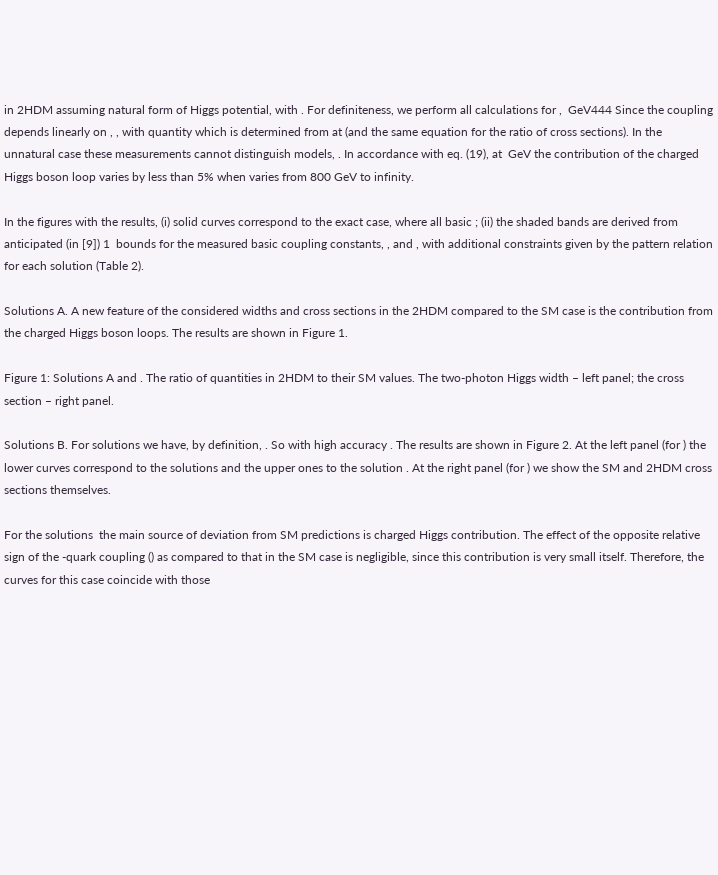in 2HDM assuming natural form of Higgs potential, with . For definiteness, we perform all calculations for ,  GeV444 Since the coupling depends linearly on , , with quantity which is determined from at (and the same equation for the ratio of cross sections). In the unnatural case these measurements cannot distinguish models, . In accordance with eq. (19), at  GeV the contribution of the charged Higgs boson loop varies by less than 5% when varies from 800 GeV to infinity.

In the figures with the results, (i) solid curves correspond to the exact case, where all basic ; (ii) the shaded bands are derived from anticipated (in [9]) 1  bounds for the measured basic coupling constants, , and , with additional constraints given by the pattern relation for each solution (Table 2).

Solutions A. A new feature of the considered widths and cross sections in the 2HDM compared to the SM case is the contribution from the charged Higgs boson loops. The results are shown in Figure 1.

Figure 1: Solutions A and . The ratio of quantities in 2HDM to their SM values. The two-photon Higgs width – left panel; the cross section – right panel.

Solutions B. For solutions we have, by definition, . So with high accuracy . The results are shown in Figure 2. At the left panel (for ) the lower curves correspond to the solutions and the upper ones to the solution . At the right panel (for ) we show the SM and 2HDM cross sections themselves.

For the solutions  the main source of deviation from SM predictions is charged Higgs contribution. The effect of the opposite relative sign of the -quark coupling () as compared to that in the SM case is negligible, since this contribution is very small itself. Therefore, the curves for this case coincide with those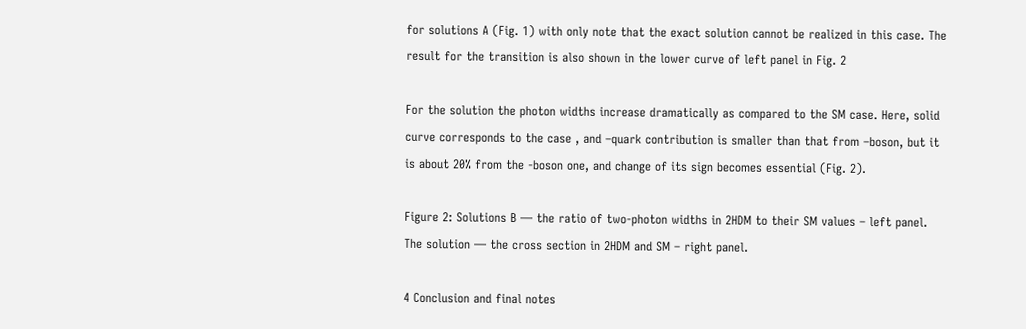for solutions A (Fig. 1) with only note that the exact solution cannot be realized in this case. The result for the transition is also shown in the lower curve of left panel in Fig. 2

For the solution the photon widths increase dramatically as compared to the SM case. Here, solid curve corresponds to the case , and –quark contribution is smaller than that from –boson, but it is about 20% from the -boson one, and change of its sign becomes essential (Fig. 2).

Figure 2: Solutions B — the ratio of two-photon widths in 2HDM to their SM values – left panel. The solution — the cross section in 2HDM and SM – right panel.

4 Conclusion and final notes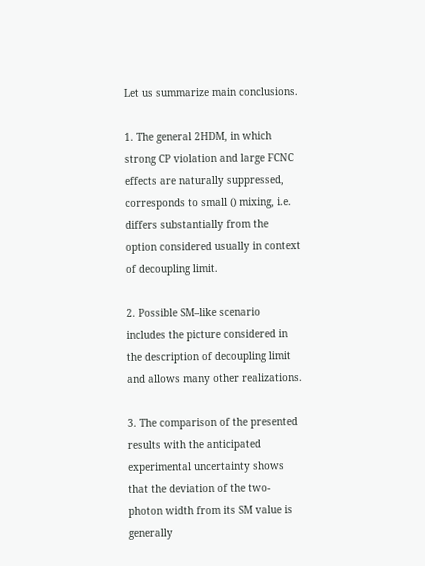Let us summarize main conclusions.

1. The general 2HDM, in which strong CP violation and large FCNC effects are naturally suppressed, corresponds to small () mixing, i.e. differs substantially from the option considered usually in context of decoupling limit.

2. Possible SM–like scenario includes the picture considered in the description of decoupling limit and allows many other realizations.

3. The comparison of the presented results with the anticipated experimental uncertainty shows that the deviation of the two-photon width from its SM value is generally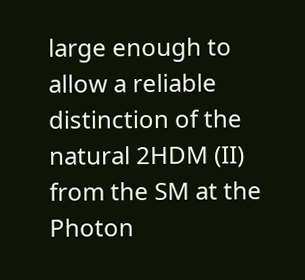large enough to allow a reliable distinction of the natural 2HDM (II) from the SM at the Photon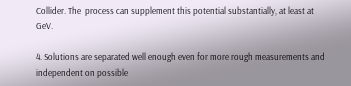Collider. The  process can supplement this potential substantially, at least at GeV.

4. Solutions are separated well enough even for more rough measurements and independent on possible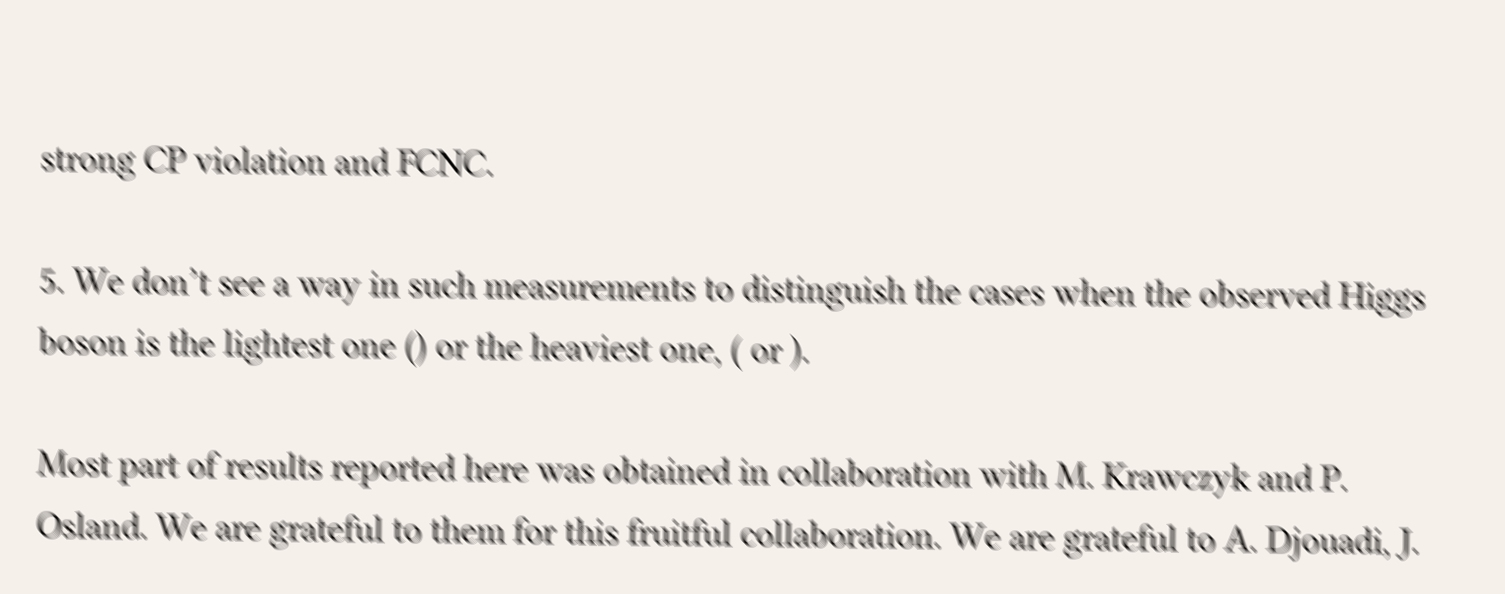strong CP violation and FCNC.

5. We don’t see a way in such measurements to distinguish the cases when the observed Higgs boson is the lightest one () or the heaviest one, ( or ).

Most part of results reported here was obtained in collaboration with M. Krawczyk and P. Osland. We are grateful to them for this fruitful collaboration. We are grateful to A. Djouadi, J.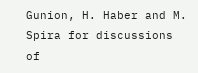Gunion, H. Haber and M. Spira for discussions of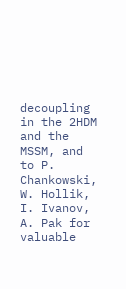decoupling in the 2HDM and the MSSM, and to P. Chankowski, W. Hollik, I. Ivanov, A. Pak for valuable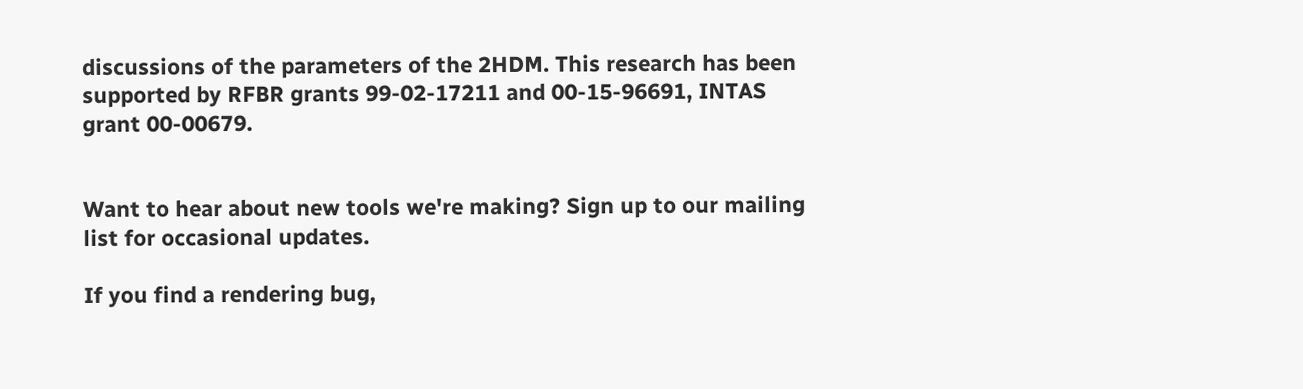discussions of the parameters of the 2HDM. This research has been supported by RFBR grants 99-02-17211 and 00-15-96691, INTAS grant 00-00679.


Want to hear about new tools we're making? Sign up to our mailing list for occasional updates.

If you find a rendering bug,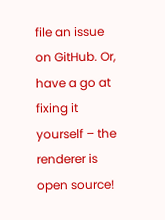file an issue on GitHub. Or, have a go at fixing it yourself – the renderer is open source!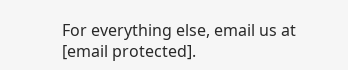For everything else, email us at [email protected].